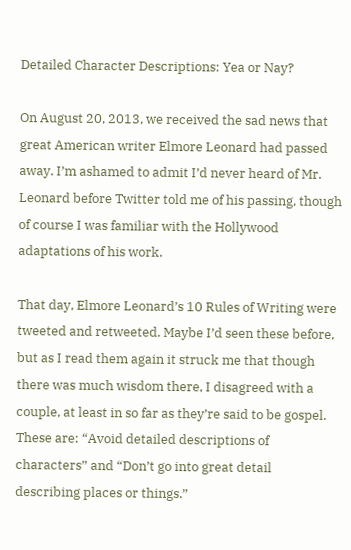Detailed Character Descriptions: Yea or Nay?

On August 20, 2013, we received the sad news that great American writer Elmore Leonard had passed away. I’m ashamed to admit I’d never heard of Mr. Leonard before Twitter told me of his passing, though of course I was familiar with the Hollywood adaptations of his work.

That day, Elmore Leonard’s 10 Rules of Writing were tweeted and retweeted. Maybe I’d seen these before, but as I read them again it struck me that though there was much wisdom there, I disagreed with a couple, at least in so far as they’re said to be gospel. These are: “Avoid detailed descriptions of characters” and “Don’t go into great detail describing places or things.”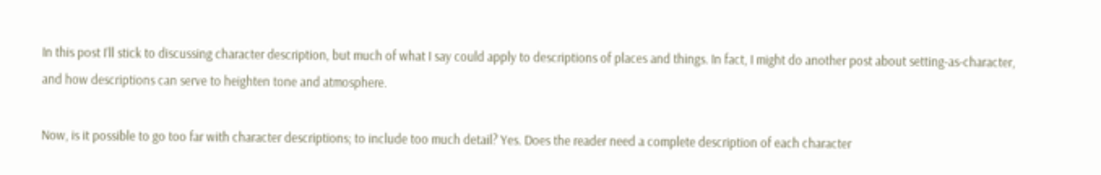In this post I’ll stick to discussing character description, but much of what I say could apply to descriptions of places and things. In fact, I might do another post about setting-as-character, and how descriptions can serve to heighten tone and atmosphere.

Now, is it possible to go too far with character descriptions; to include too much detail? Yes. Does the reader need a complete description of each character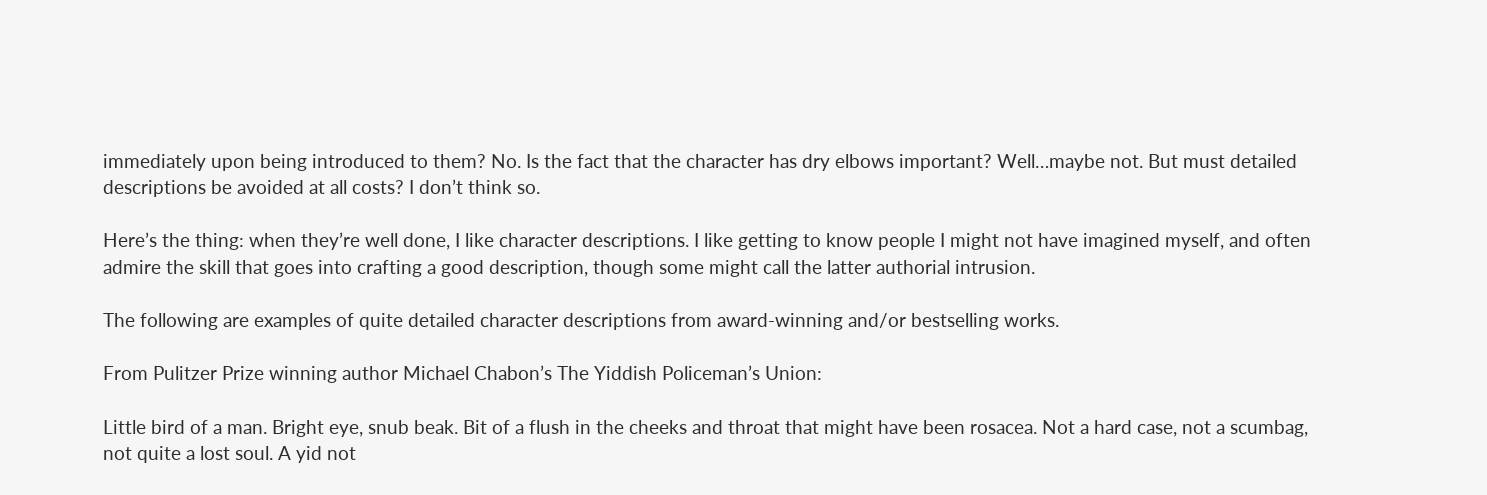immediately upon being introduced to them? No. Is the fact that the character has dry elbows important? Well…maybe not. But must detailed descriptions be avoided at all costs? I don’t think so.

Here’s the thing: when they’re well done, I like character descriptions. I like getting to know people I might not have imagined myself, and often admire the skill that goes into crafting a good description, though some might call the latter authorial intrusion.

The following are examples of quite detailed character descriptions from award-winning and/or bestselling works.

From Pulitzer Prize winning author Michael Chabon’s The Yiddish Policeman’s Union:

Little bird of a man. Bright eye, snub beak. Bit of a flush in the cheeks and throat that might have been rosacea. Not a hard case, not a scumbag, not quite a lost soul. A yid not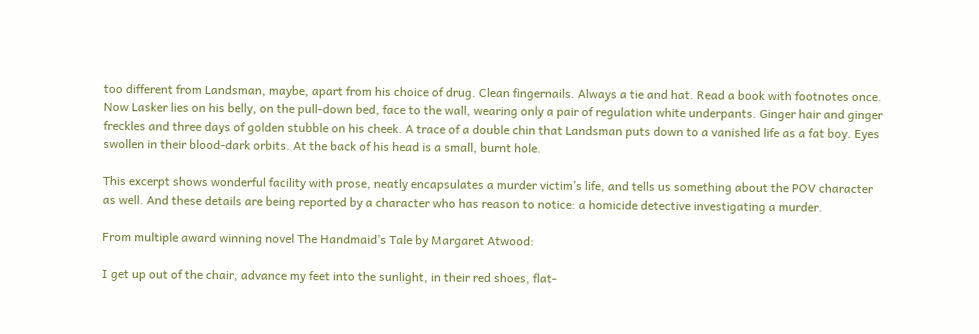too different from Landsman, maybe, apart from his choice of drug. Clean fingernails. Always a tie and hat. Read a book with footnotes once. Now Lasker lies on his belly, on the pull-down bed, face to the wall, wearing only a pair of regulation white underpants. Ginger hair and ginger freckles and three days of golden stubble on his cheek. A trace of a double chin that Landsman puts down to a vanished life as a fat boy. Eyes swollen in their blood-dark orbits. At the back of his head is a small, burnt hole.

This excerpt shows wonderful facility with prose, neatly encapsulates a murder victim’s life, and tells us something about the POV character as well. And these details are being reported by a character who has reason to notice: a homicide detective investigating a murder.

From multiple award winning novel The Handmaid’s Tale by Margaret Atwood:

I get up out of the chair, advance my feet into the sunlight, in their red shoes, flat-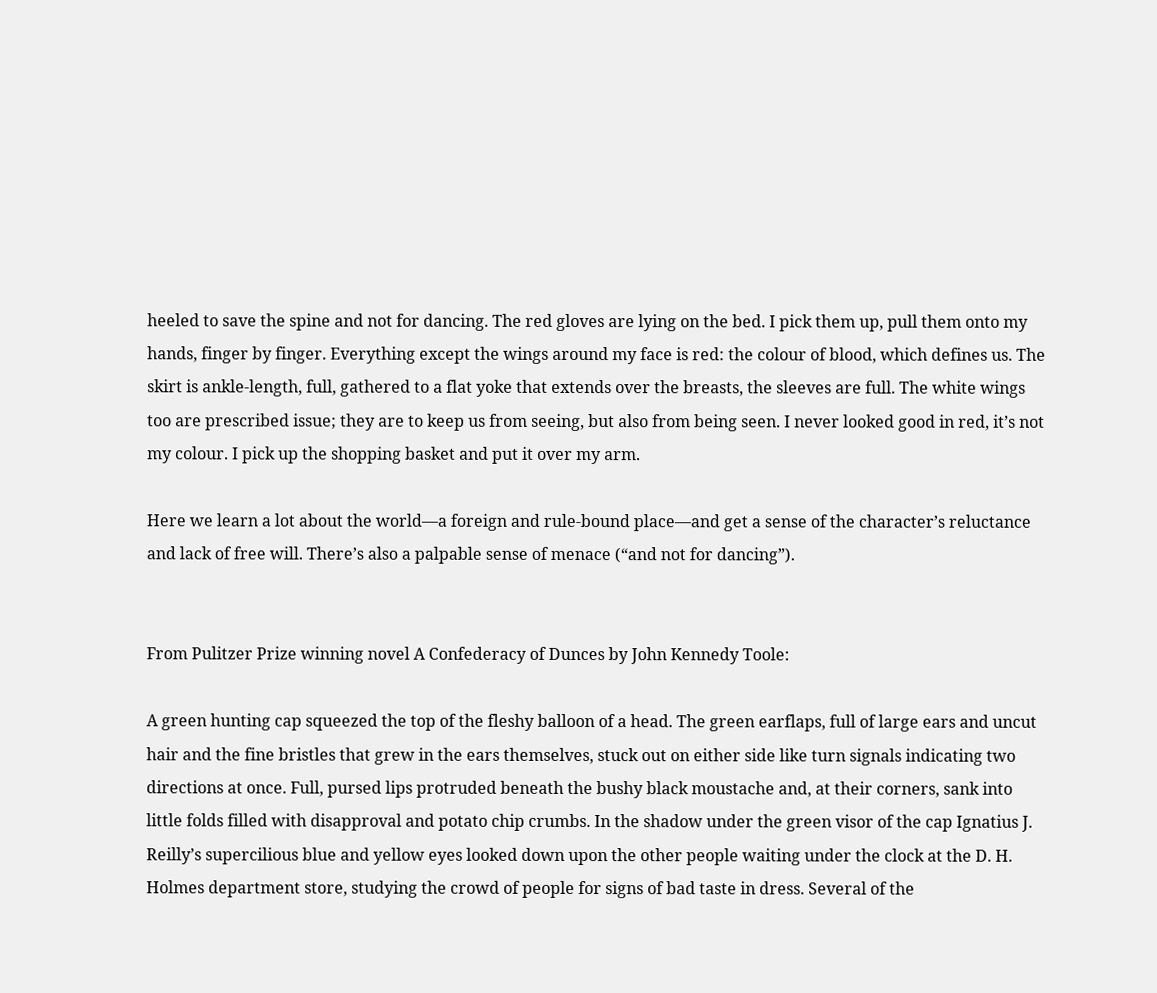heeled to save the spine and not for dancing. The red gloves are lying on the bed. I pick them up, pull them onto my hands, finger by finger. Everything except the wings around my face is red: the colour of blood, which defines us. The skirt is ankle-length, full, gathered to a flat yoke that extends over the breasts, the sleeves are full. The white wings too are prescribed issue; they are to keep us from seeing, but also from being seen. I never looked good in red, it’s not my colour. I pick up the shopping basket and put it over my arm.

Here we learn a lot about the world—a foreign and rule-bound place—and get a sense of the character’s reluctance and lack of free will. There’s also a palpable sense of menace (“and not for dancing”).


From Pulitzer Prize winning novel A Confederacy of Dunces by John Kennedy Toole:

A green hunting cap squeezed the top of the fleshy balloon of a head. The green earflaps, full of large ears and uncut hair and the fine bristles that grew in the ears themselves, stuck out on either side like turn signals indicating two directions at once. Full, pursed lips protruded beneath the bushy black moustache and, at their corners, sank into little folds filled with disapproval and potato chip crumbs. In the shadow under the green visor of the cap Ignatius J. Reilly’s supercilious blue and yellow eyes looked down upon the other people waiting under the clock at the D. H. Holmes department store, studying the crowd of people for signs of bad taste in dress. Several of the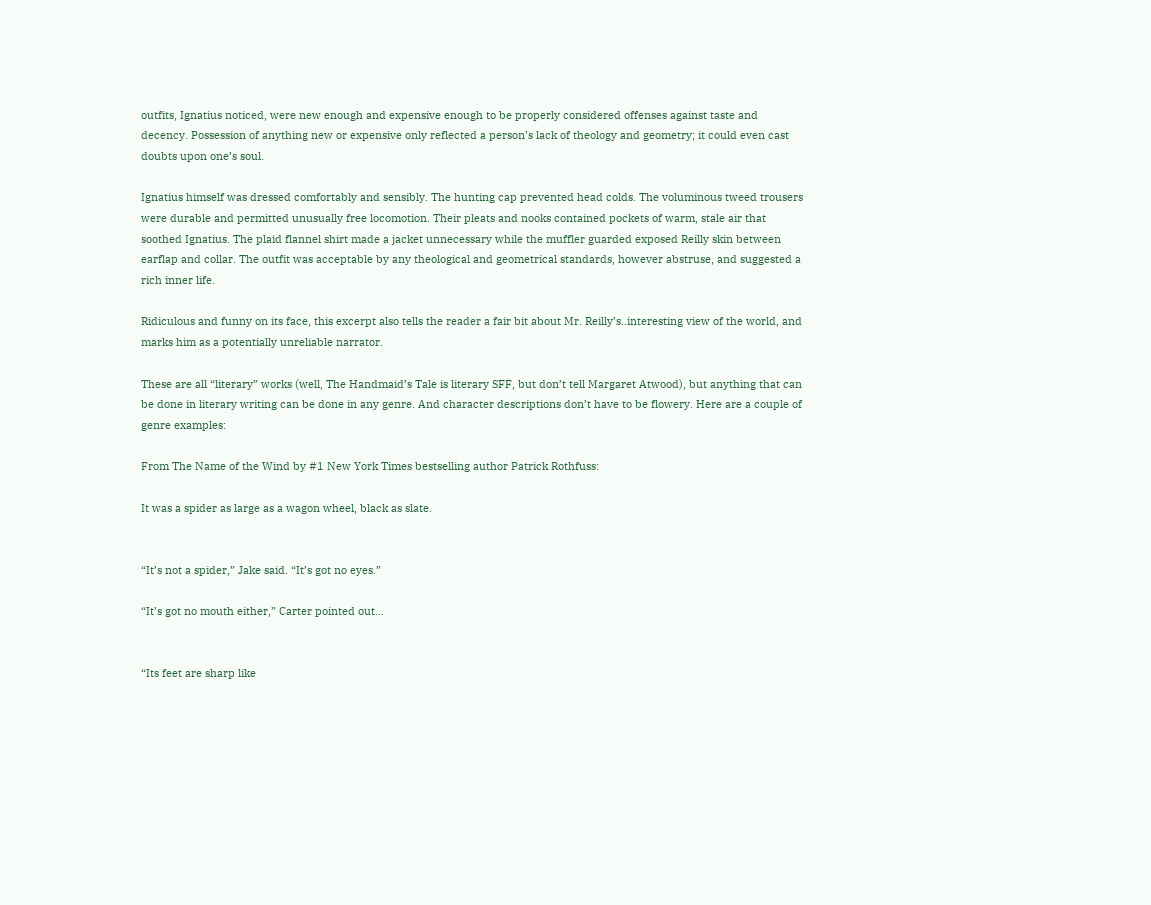outfits, Ignatius noticed, were new enough and expensive enough to be properly considered offenses against taste and decency. Possession of anything new or expensive only reflected a person’s lack of theology and geometry; it could even cast doubts upon one’s soul.

Ignatius himself was dressed comfortably and sensibly. The hunting cap prevented head colds. The voluminous tweed trousers were durable and permitted unusually free locomotion. Their pleats and nooks contained pockets of warm, stale air that soothed Ignatius. The plaid flannel shirt made a jacket unnecessary while the muffler guarded exposed Reilly skin between earflap and collar. The outfit was acceptable by any theological and geometrical standards, however abstruse, and suggested a rich inner life.

Ridiculous and funny on its face, this excerpt also tells the reader a fair bit about Mr. Reilly’s..interesting view of the world, and marks him as a potentially unreliable narrator.

These are all “literary” works (well, The Handmaid’s Tale is literary SFF, but don’t tell Margaret Atwood), but anything that can be done in literary writing can be done in any genre. And character descriptions don’t have to be flowery. Here are a couple of genre examples:

From The Name of the Wind by #1 New York Times bestselling author Patrick Rothfuss:

It was a spider as large as a wagon wheel, black as slate.


“It’s not a spider,” Jake said. “It’s got no eyes.”

“It’s got no mouth either,” Carter pointed out…


“Its feet are sharp like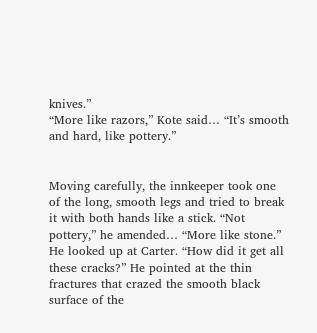knives.”
“More like razors,” Kote said… “It’s smooth and hard, like pottery.”


Moving carefully, the innkeeper took one of the long, smooth legs and tried to break it with both hands like a stick. “Not pottery,” he amended… “More like stone.” He looked up at Carter. “How did it get all these cracks?” He pointed at the thin fractures that crazed the smooth black surface of the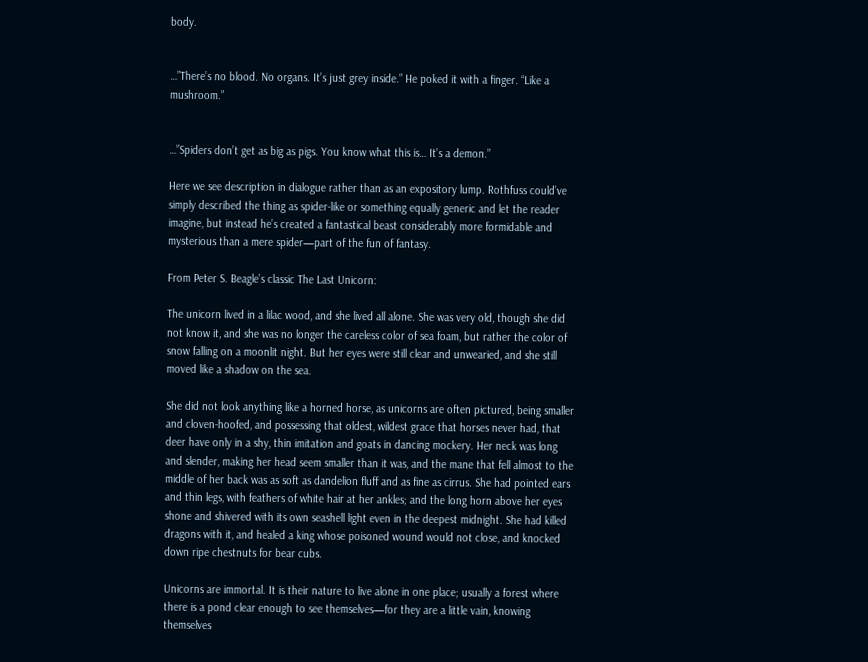body.


…”There’s no blood. No organs. It’s just grey inside.” He poked it with a finger. “Like a mushroom.”


…”Spiders don’t get as big as pigs. You know what this is… It’s a demon.”

Here we see description in dialogue rather than as an expository lump. Rothfuss could’ve simply described the thing as spider-like or something equally generic and let the reader imagine, but instead he’s created a fantastical beast considerably more formidable and mysterious than a mere spider—part of the fun of fantasy.

From Peter S. Beagle’s classic The Last Unicorn:

The unicorn lived in a lilac wood, and she lived all alone. She was very old, though she did not know it, and she was no longer the careless color of sea foam, but rather the color of snow falling on a moonlit night. But her eyes were still clear and unwearied, and she still moved like a shadow on the sea.

She did not look anything like a horned horse, as unicorns are often pictured, being smaller and cloven-hoofed, and possessing that oldest, wildest grace that horses never had, that deer have only in a shy, thin imitation and goats in dancing mockery. Her neck was long and slender, making her head seem smaller than it was, and the mane that fell almost to the middle of her back was as soft as dandelion fluff and as fine as cirrus. She had pointed ears and thin legs, with feathers of white hair at her ankles; and the long horn above her eyes shone and shivered with its own seashell light even in the deepest midnight. She had killed dragons with it, and healed a king whose poisoned wound would not close, and knocked down ripe chestnuts for bear cubs.

Unicorns are immortal. It is their nature to live alone in one place; usually a forest where there is a pond clear enough to see themselves—for they are a little vain, knowing themselves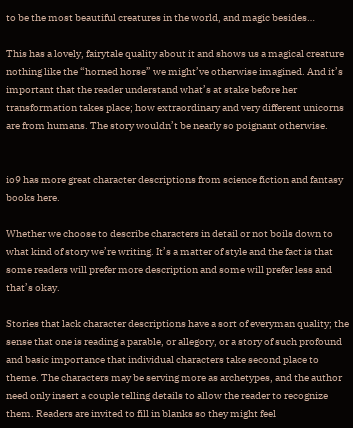to be the most beautiful creatures in the world, and magic besides…

This has a lovely, fairytale quality about it and shows us a magical creature nothing like the “horned horse” we might’ve otherwise imagined. And it’s important that the reader understand what’s at stake before her transformation takes place; how extraordinary and very different unicorns are from humans. The story wouldn’t be nearly so poignant otherwise.


io9 has more great character descriptions from science fiction and fantasy books here.

Whether we choose to describe characters in detail or not boils down to what kind of story we’re writing. It’s a matter of style and the fact is that some readers will prefer more description and some will prefer less and that’s okay.

Stories that lack character descriptions have a sort of everyman quality; the sense that one is reading a parable, or allegory, or a story of such profound and basic importance that individual characters take second place to theme. The characters may be serving more as archetypes, and the author need only insert a couple telling details to allow the reader to recognize them. Readers are invited to fill in blanks so they might feel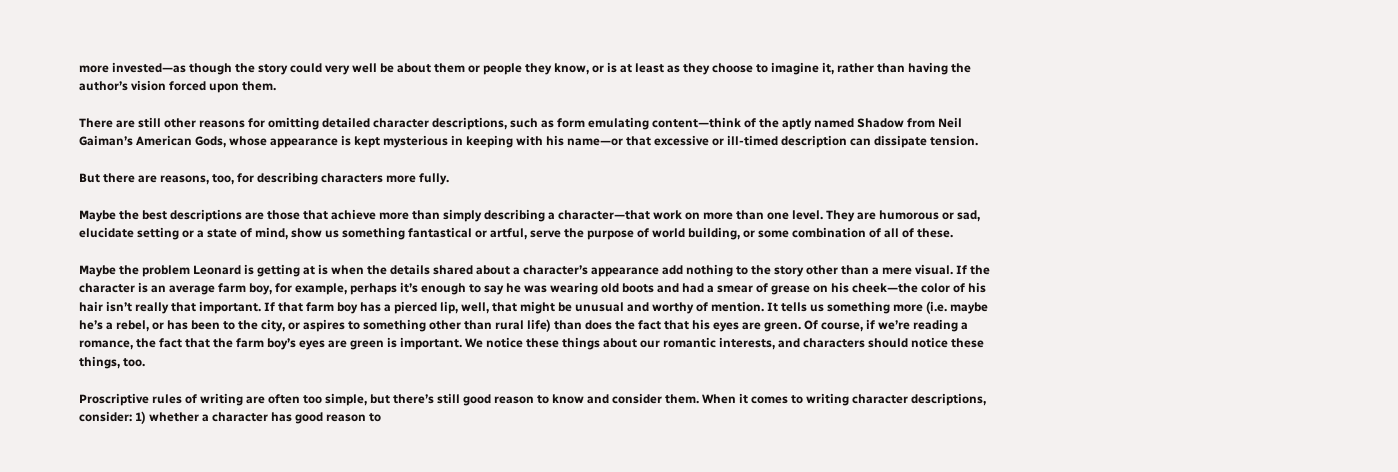more invested—as though the story could very well be about them or people they know, or is at least as they choose to imagine it, rather than having the author’s vision forced upon them.

There are still other reasons for omitting detailed character descriptions, such as form emulating content—think of the aptly named Shadow from Neil Gaiman’s American Gods, whose appearance is kept mysterious in keeping with his name—or that excessive or ill-timed description can dissipate tension.

But there are reasons, too, for describing characters more fully.

Maybe the best descriptions are those that achieve more than simply describing a character—that work on more than one level. They are humorous or sad, elucidate setting or a state of mind, show us something fantastical or artful, serve the purpose of world building, or some combination of all of these.

Maybe the problem Leonard is getting at is when the details shared about a character’s appearance add nothing to the story other than a mere visual. If the character is an average farm boy, for example, perhaps it’s enough to say he was wearing old boots and had a smear of grease on his cheek—the color of his hair isn’t really that important. If that farm boy has a pierced lip, well, that might be unusual and worthy of mention. It tells us something more (i.e. maybe he’s a rebel, or has been to the city, or aspires to something other than rural life) than does the fact that his eyes are green. Of course, if we’re reading a romance, the fact that the farm boy’s eyes are green is important. We notice these things about our romantic interests, and characters should notice these things, too.

Proscriptive rules of writing are often too simple, but there’s still good reason to know and consider them. When it comes to writing character descriptions, consider: 1) whether a character has good reason to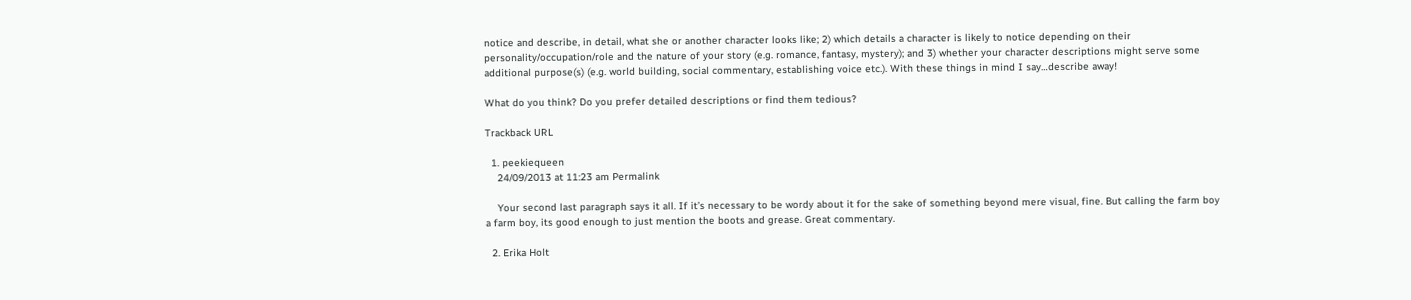notice and describe, in detail, what she or another character looks like; 2) which details a character is likely to notice depending on their personality/occupation/role and the nature of your story (e.g. romance, fantasy, mystery); and 3) whether your character descriptions might serve some additional purpose(s) (e.g. world building, social commentary, establishing voice etc.). With these things in mind I say…describe away!

What do you think? Do you prefer detailed descriptions or find them tedious?

Trackback URL

  1. peekiequeen
    24/09/2013 at 11:23 am Permalink

    Your second last paragraph says it all. If it’s necessary to be wordy about it for the sake of something beyond mere visual, fine. But calling the farm boy a farm boy, its good enough to just mention the boots and grease. Great commentary.

  2. Erika Holt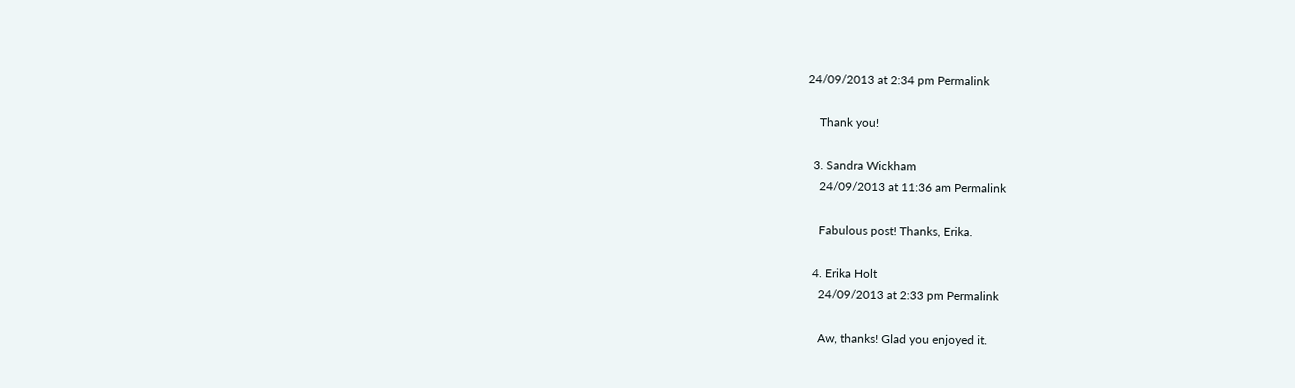24/09/2013 at 2:34 pm Permalink

    Thank you!

  3. Sandra Wickham
    24/09/2013 at 11:36 am Permalink

    Fabulous post! Thanks, Erika.

  4. Erika Holt
    24/09/2013 at 2:33 pm Permalink

    Aw, thanks! Glad you enjoyed it.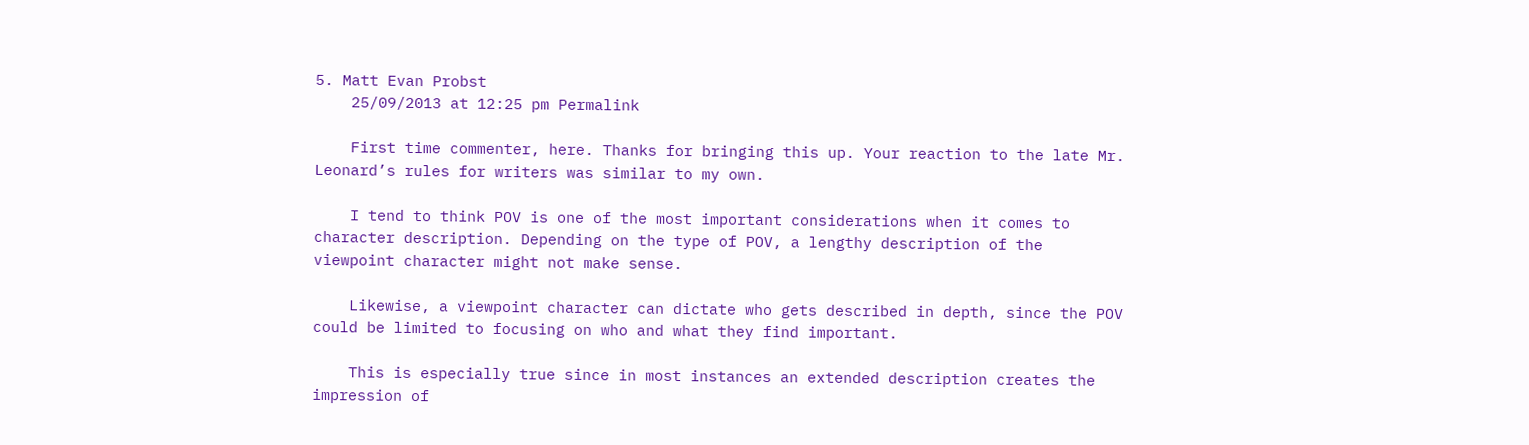5. Matt Evan Probst
    25/09/2013 at 12:25 pm Permalink

    First time commenter, here. Thanks for bringing this up. Your reaction to the late Mr. Leonard’s rules for writers was similar to my own.

    I tend to think POV is one of the most important considerations when it comes to character description. Depending on the type of POV, a lengthy description of the viewpoint character might not make sense.

    Likewise, a viewpoint character can dictate who gets described in depth, since the POV could be limited to focusing on who and what they find important.

    This is especially true since in most instances an extended description creates the impression of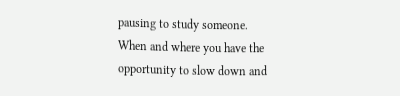pausing to study someone. When and where you have the opportunity to slow down and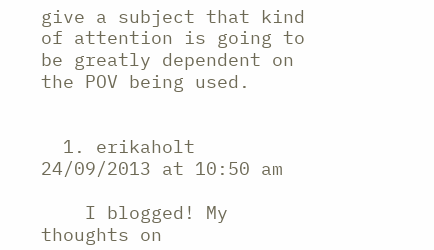give a subject that kind of attention is going to be greatly dependent on the POV being used.


  1. erikaholt 24/09/2013 at 10:50 am

    I blogged! My thoughts on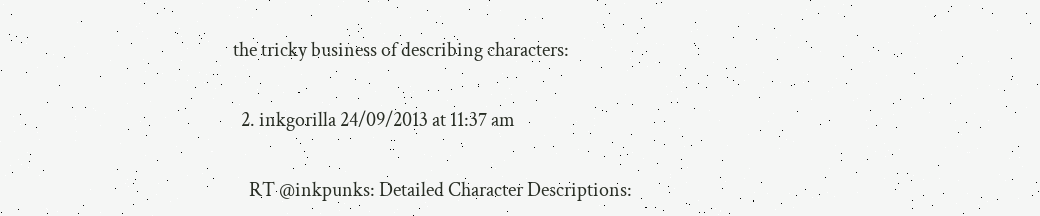the tricky business of describing characters:

  2. inkgorilla 24/09/2013 at 11:37 am

    RT @inkpunks: Detailed Character Descriptions: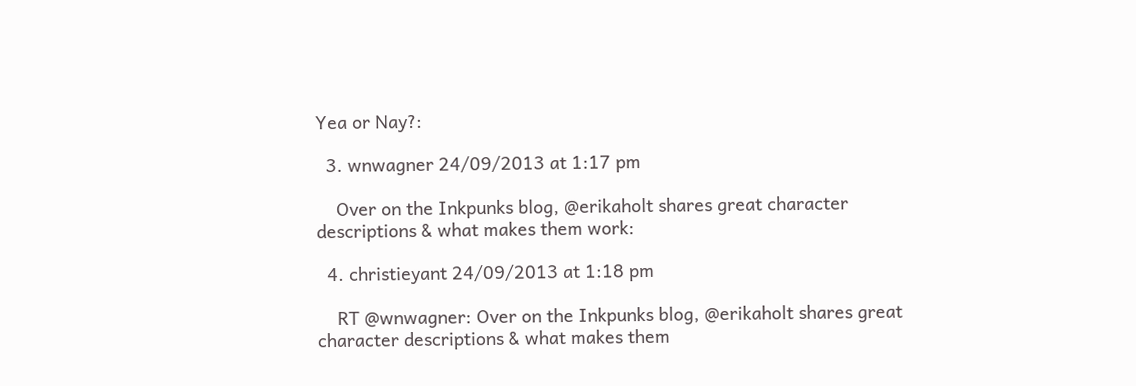Yea or Nay?:

  3. wnwagner 24/09/2013 at 1:17 pm

    Over on the Inkpunks blog, @erikaholt shares great character descriptions & what makes them work:

  4. christieyant 24/09/2013 at 1:18 pm

    RT @wnwagner: Over on the Inkpunks blog, @erikaholt shares great character descriptions & what makes them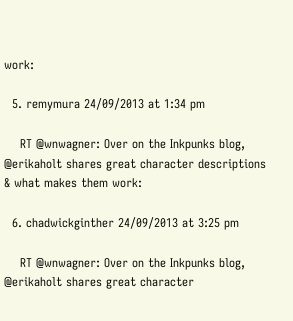work:

  5. remymura 24/09/2013 at 1:34 pm

    RT @wnwagner: Over on the Inkpunks blog, @erikaholt shares great character descriptions & what makes them work:

  6. chadwickginther 24/09/2013 at 3:25 pm

    RT @wnwagner: Over on the Inkpunks blog, @erikaholt shares great character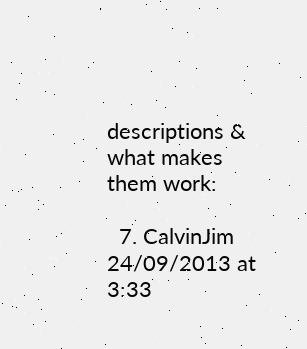descriptions & what makes them work:

  7. CalvinJim 24/09/2013 at 3:33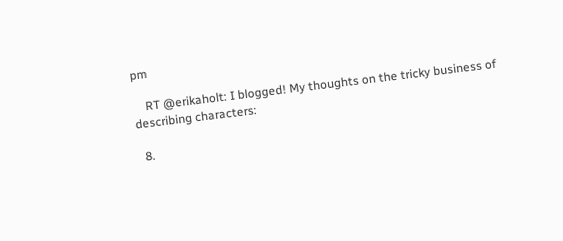pm

    RT @erikaholt: I blogged! My thoughts on the tricky business of describing characters:

  8.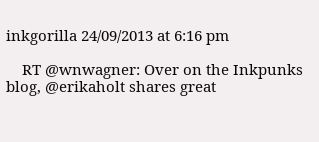inkgorilla 24/09/2013 at 6:16 pm

    RT @wnwagner: Over on the Inkpunks blog, @erikaholt shares great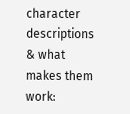character descriptions & what makes them work: